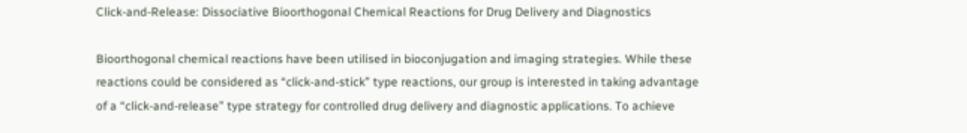Click-and-Release: Dissociative Bioorthogonal Chemical Reactions for Drug Delivery and Diagnostics

Bioorthogonal chemical reactions have been utilised in bioconjugation and imaging strategies. While these reactions could be considered as “click-and-stick” type reactions, our group is interested in taking advantage of a “click-and-release” type strategy for controlled drug delivery and diagnostic applications. To achieve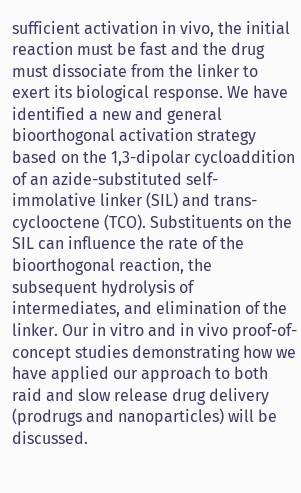sufficient activation in vivo, the initial reaction must be fast and the drug must dissociate from the linker to exert its biological response. We have identified a new and general bioorthogonal activation strategy based on the 1,3-dipolar cycloaddition of an azide-substituted self-immolative linker (SIL) and trans-cyclooctene (TCO). Substituents on the SIL can influence the rate of the bioorthogonal reaction, the subsequent hydrolysis of intermediates, and elimination of the linker. Our in vitro and in vivo proof-of-concept studies demonstrating how we have applied our approach to both raid and slow release drug delivery (prodrugs and nanoparticles) will be discussed.